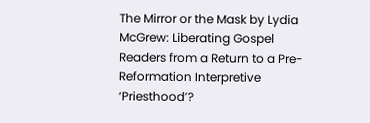The Mirror or the Mask by Lydia McGrew: Liberating Gospel Readers from a Return to a Pre-Reformation Interpretive ‘Priesthood’?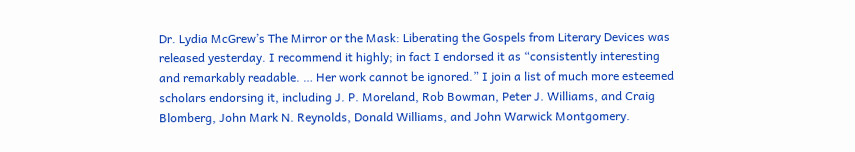Dr. Lydia McGrew’s The Mirror or the Mask: Liberating the Gospels from Literary Devices was released yesterday. I recommend it highly; in fact I endorsed it as “consistently interesting and remarkably readable. … Her work cannot be ignored.” I join a list of much more esteemed scholars endorsing it, including J. P. Moreland, Rob Bowman, Peter J. Williams, and Craig Blomberg, John Mark N. Reynolds, Donald Williams, and John Warwick Montgomery.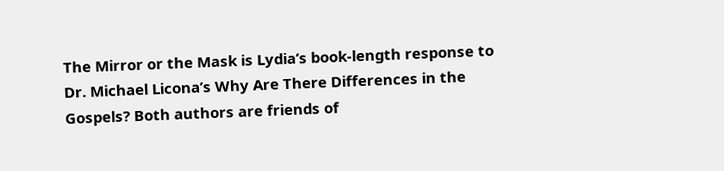The Mirror or the Mask is Lydia’s book-length response to Dr. Michael Licona’s Why Are There Differences in the Gospels? Both authors are friends of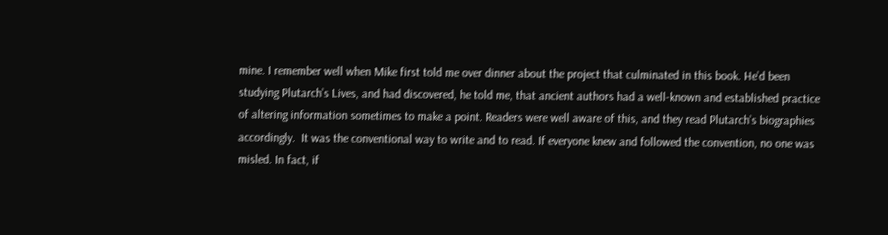mine. I remember well when Mike first told me over dinner about the project that culminated in this book. He’d been studying Plutarch’s Lives, and had discovered, he told me, that ancient authors had a well-known and established practice of altering information sometimes to make a point. Readers were well aware of this, and they read Plutarch’s biographies accordingly.  It was the conventional way to write and to read. If everyone knew and followed the convention, no one was misled. In fact, if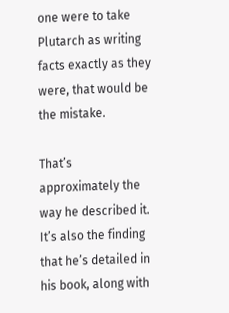one were to take Plutarch as writing facts exactly as they were, that would be the mistake.

That’s approximately the way he described it. It’s also the finding that he’s detailed in his book, along with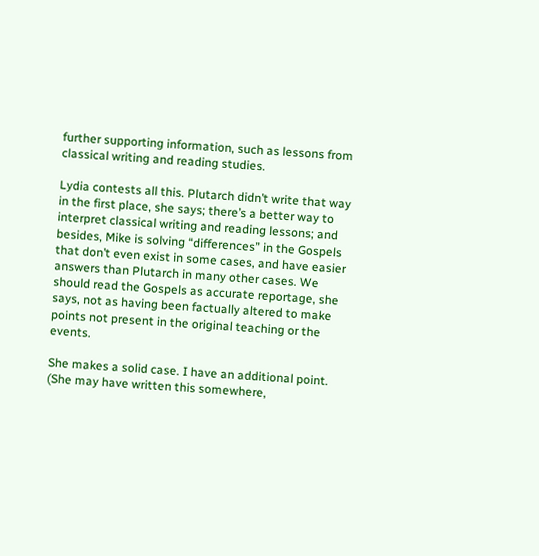further supporting information, such as lessons from classical writing and reading studies.

Lydia contests all this. Plutarch didn’t write that way in the first place, she says; there’s a better way to interpret classical writing and reading lessons; and besides, Mike is solving “differences” in the Gospels that don’t even exist in some cases, and have easier answers than Plutarch in many other cases. We should read the Gospels as accurate reportage, she says, not as having been factually altered to make points not present in the original teaching or the events.

She makes a solid case. I have an additional point. (She may have written this somewhere,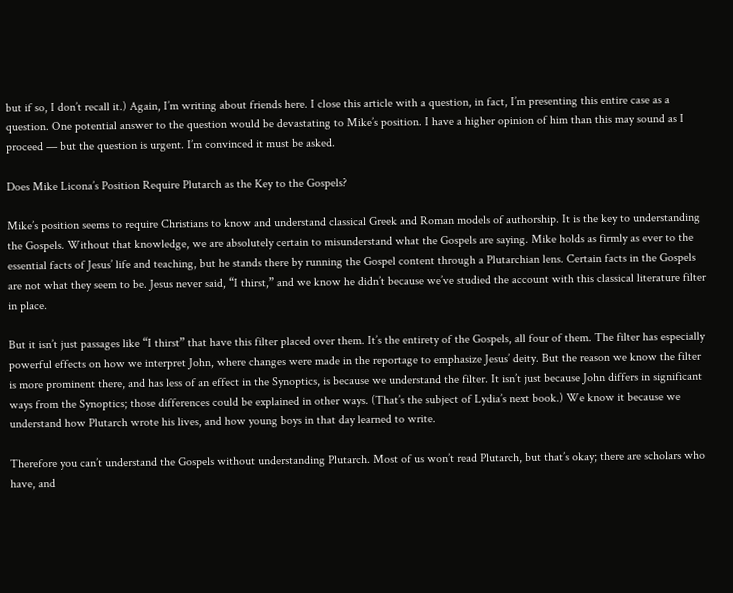but if so, I don’t recall it.) Again, I’m writing about friends here. I close this article with a question, in fact, I’m presenting this entire case as a question. One potential answer to the question would be devastating to Mike’s position. I have a higher opinion of him than this may sound as I proceed — but the question is urgent. I’m convinced it must be asked.

Does Mike Licona’s Position Require Plutarch as the Key to the Gospels?

Mike’s position seems to require Christians to know and understand classical Greek and Roman models of authorship. It is the key to understanding the Gospels. Without that knowledge, we are absolutely certain to misunderstand what the Gospels are saying. Mike holds as firmly as ever to the essential facts of Jesus’ life and teaching, but he stands there by running the Gospel content through a Plutarchian lens. Certain facts in the Gospels are not what they seem to be. Jesus never said, “I thirst,” and we know he didn’t because we’ve studied the account with this classical literature filter in place.

But it isn’t just passages like “I thirst” that have this filter placed over them. It’s the entirety of the Gospels, all four of them. The filter has especially powerful effects on how we interpret John, where changes were made in the reportage to emphasize Jesus’ deity. But the reason we know the filter is more prominent there, and has less of an effect in the Synoptics, is because we understand the filter. It isn’t just because John differs in significant ways from the Synoptics; those differences could be explained in other ways. (That’s the subject of Lydia’s next book.) We know it because we understand how Plutarch wrote his lives, and how young boys in that day learned to write.

Therefore you can’t understand the Gospels without understanding Plutarch. Most of us won’t read Plutarch, but that’s okay; there are scholars who have, and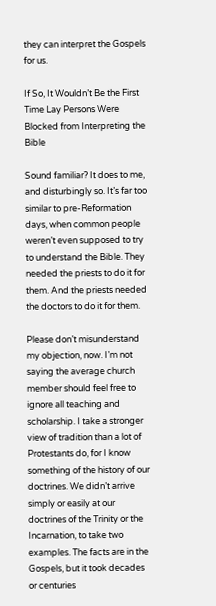they can interpret the Gospels for us.

If So, It Wouldn’t Be the First Time Lay Persons Were Blocked from Interpreting the Bible

Sound familiar? It does to me, and disturbingly so. It’s far too similar to pre-Reformation days, when common people weren’t even supposed to try to understand the Bible. They needed the priests to do it for them. And the priests needed the doctors to do it for them.

Please don’t misunderstand my objection, now. I’m not saying the average church member should feel free to ignore all teaching and scholarship. I take a stronger view of tradition than a lot of Protestants do, for I know something of the history of our doctrines. We didn’t arrive simply or easily at our doctrines of the Trinity or the Incarnation, to take two examples. The facts are in the Gospels, but it took decades or centuries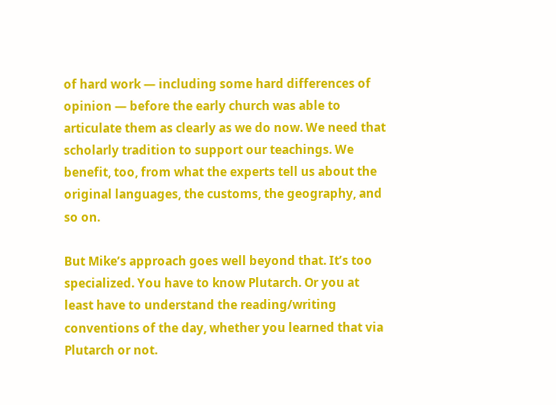of hard work — including some hard differences of opinion — before the early church was able to articulate them as clearly as we do now. We need that scholarly tradition to support our teachings. We benefit, too, from what the experts tell us about the original languages, the customs, the geography, and so on.

But Mike’s approach goes well beyond that. It’s too specialized. You have to know Plutarch. Or you at least have to understand the reading/writing conventions of the day, whether you learned that via Plutarch or not.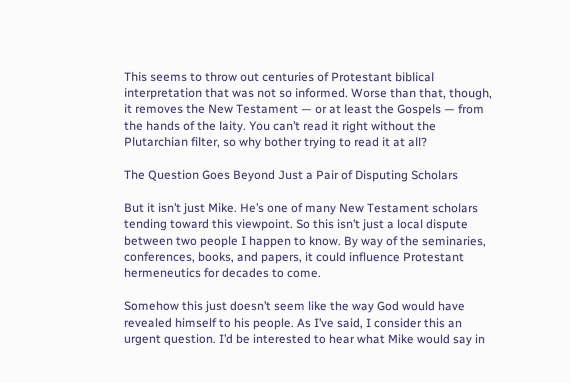This seems to throw out centuries of Protestant biblical interpretation that was not so informed. Worse than that, though, it removes the New Testament — or at least the Gospels — from the hands of the laity. You can’t read it right without the Plutarchian filter, so why bother trying to read it at all?

The Question Goes Beyond Just a Pair of Disputing Scholars

But it isn’t just Mike. He’s one of many New Testament scholars tending toward this viewpoint. So this isn’t just a local dispute between two people I happen to know. By way of the seminaries, conferences, books, and papers, it could influence Protestant hermeneutics for decades to come.

Somehow this just doesn’t seem like the way God would have revealed himself to his people. As I’ve said, I consider this an urgent question. I’d be interested to hear what Mike would say in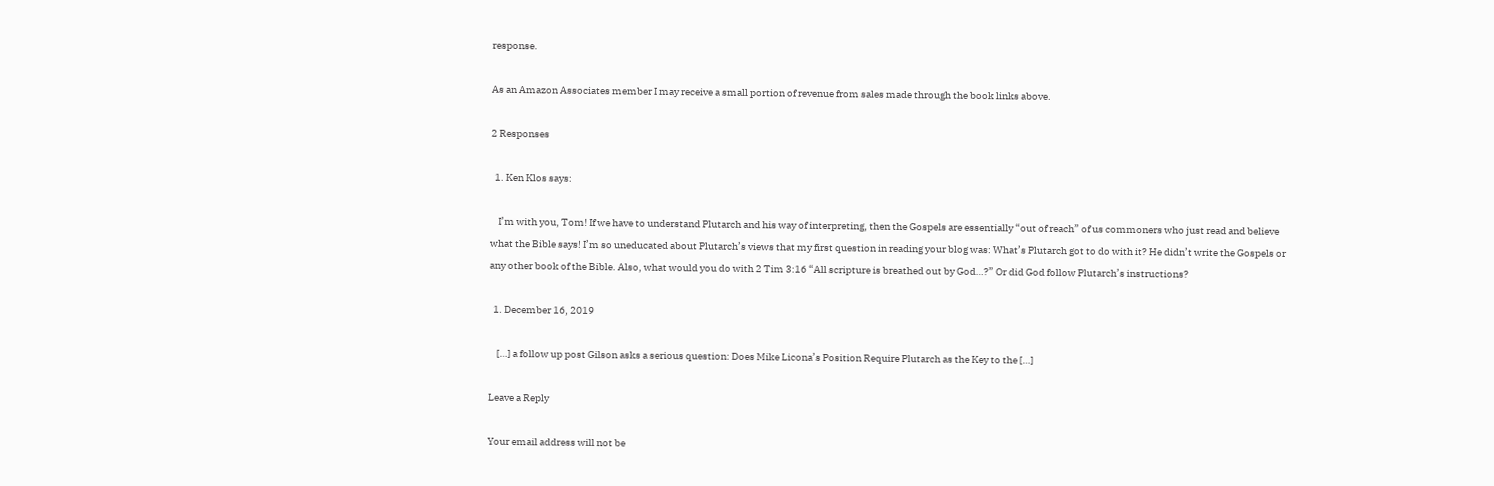response.

As an Amazon Associates member I may receive a small portion of revenue from sales made through the book links above.

2 Responses

  1. Ken Klos says:

    I’m with you, Tom! If we have to understand Plutarch and his way of interpreting, then the Gospels are essentially “out of reach” of us commoners who just read and believe what the Bible says! I’m so uneducated about Plutarch’s views that my first question in reading your blog was: What’s Plutarch got to do with it? He didn’t write the Gospels or any other book of the Bible. Also, what would you do with 2 Tim 3:16 “All scripture is breathed out by God…?” Or did God follow Plutarch’s instructions?

  1. December 16, 2019

    […] a follow up post Gilson asks a serious question: Does Mike Licona’s Position Require Plutarch as the Key to the […]

Leave a Reply

Your email address will not be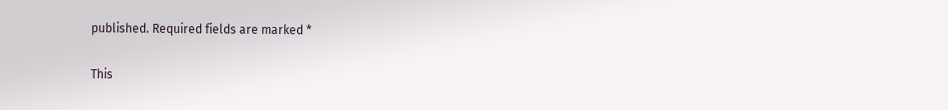published. Required fields are marked *

This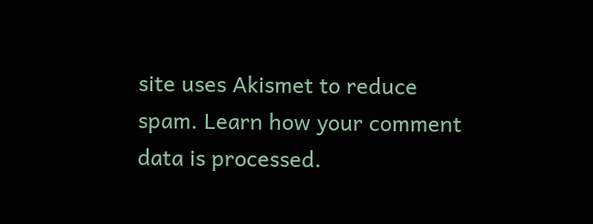site uses Akismet to reduce spam. Learn how your comment data is processed.